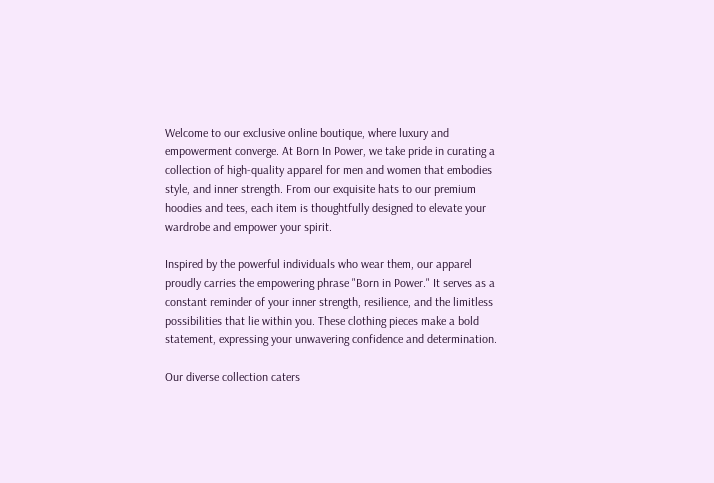Welcome to our exclusive online boutique, where luxury and empowerment converge. At Born In Power, we take pride in curating a collection of high-quality apparel for men and women that embodies style, and inner strength. From our exquisite hats to our premium hoodies and tees, each item is thoughtfully designed to elevate your wardrobe and empower your spirit.

Inspired by the powerful individuals who wear them, our apparel proudly carries the empowering phrase "Born in Power." It serves as a constant reminder of your inner strength, resilience, and the limitless possibilities that lie within you. These clothing pieces make a bold statement, expressing your unwavering confidence and determination.

Our diverse collection caters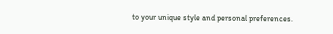to your unique style and personal preferences.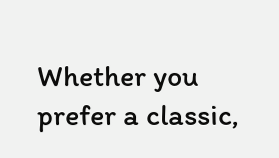Whether you prefer a classic,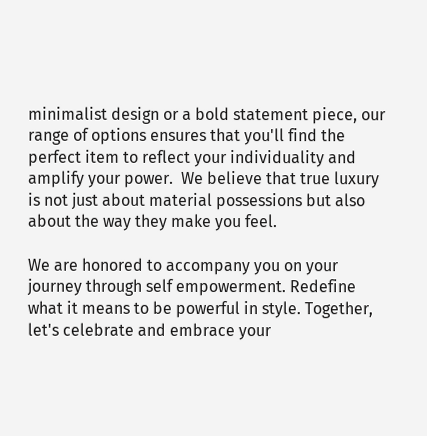minimalist design or a bold statement piece, our range of options ensures that you'll find the perfect item to reflect your individuality and amplify your power.  We believe that true luxury is not just about material possessions but also about the way they make you feel.

We are honored to accompany you on your journey through self empowerment. Redefine what it means to be powerful in style. Together, let's celebrate and embrace your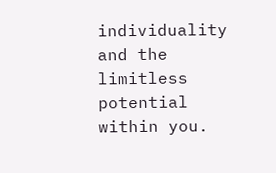individuality and the limitless potential within you.